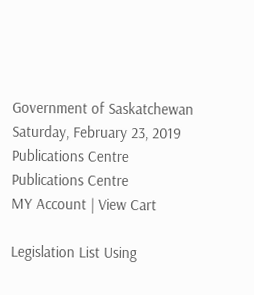Government of Saskatchewan
Saturday, February 23, 2019
Publications Centre
Publications Centre
MY Account | View Cart

Legislation List Using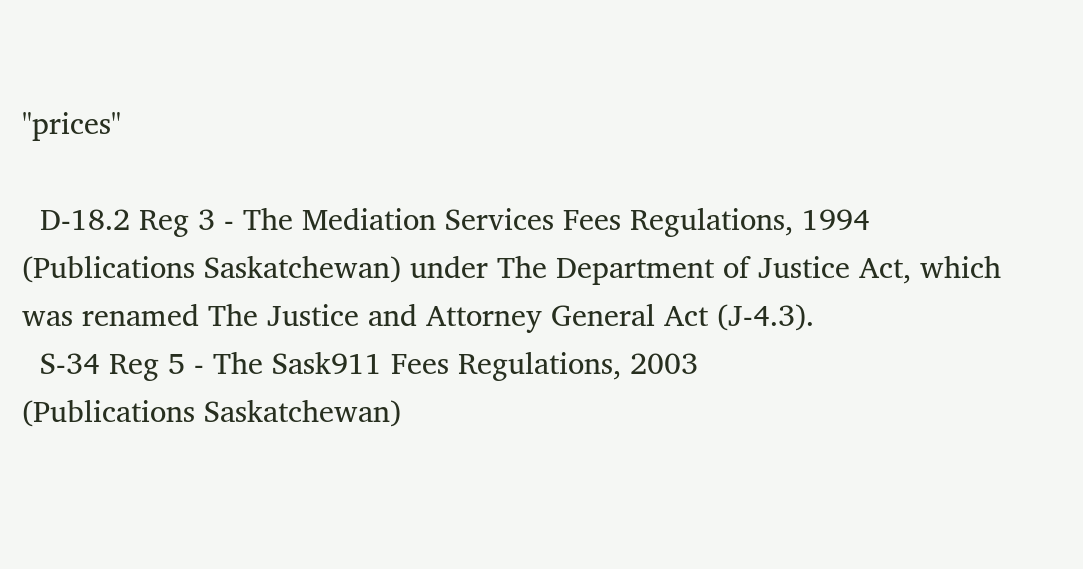"prices"

  D-18.2 Reg 3 - The Mediation Services Fees Regulations, 1994
(Publications Saskatchewan) under The Department of Justice Act, which was renamed The Justice and Attorney General Act (J-4.3).
  S-34 Reg 5 - The Sask911 Fees Regulations, 2003
(Publications Saskatchewan)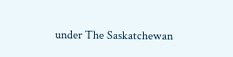under The Saskatchewan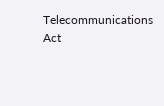Telecommunications Act